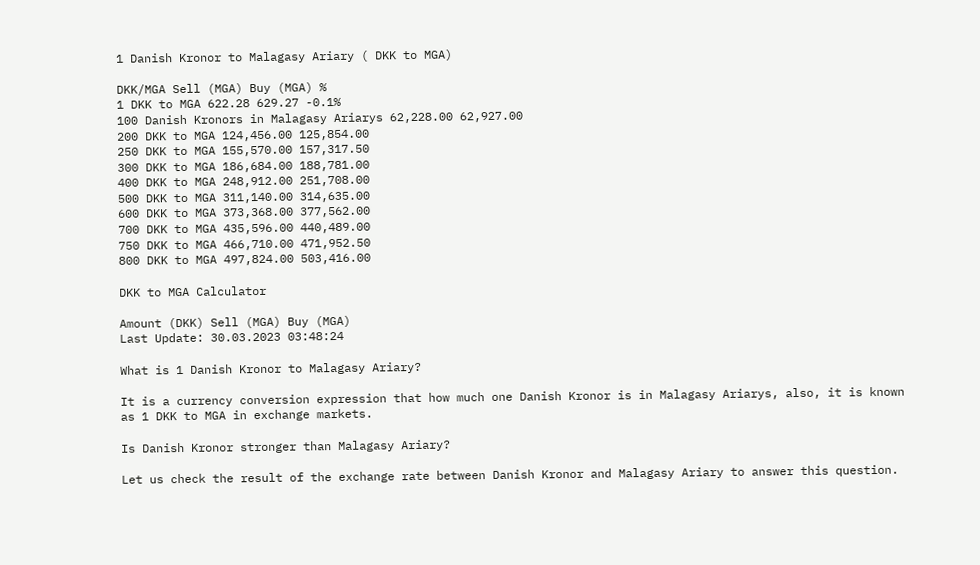1 Danish Kronor to Malagasy Ariary ( DKK to MGA)

DKK/MGA Sell (MGA) Buy (MGA) %
1 DKK to MGA 622.28 629.27 -0.1%
100 Danish Kronors in Malagasy Ariarys 62,228.00 62,927.00
200 DKK to MGA 124,456.00 125,854.00
250 DKK to MGA 155,570.00 157,317.50
300 DKK to MGA 186,684.00 188,781.00
400 DKK to MGA 248,912.00 251,708.00
500 DKK to MGA 311,140.00 314,635.00
600 DKK to MGA 373,368.00 377,562.00
700 DKK to MGA 435,596.00 440,489.00
750 DKK to MGA 466,710.00 471,952.50
800 DKK to MGA 497,824.00 503,416.00

DKK to MGA Calculator

Amount (DKK) Sell (MGA) Buy (MGA)
Last Update: 30.03.2023 03:48:24

What is 1 Danish Kronor to Malagasy Ariary?

It is a currency conversion expression that how much one Danish Kronor is in Malagasy Ariarys, also, it is known as 1 DKK to MGA in exchange markets.

Is Danish Kronor stronger than Malagasy Ariary?

Let us check the result of the exchange rate between Danish Kronor and Malagasy Ariary to answer this question.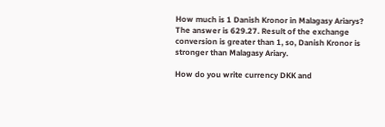How much is 1 Danish Kronor in Malagasy Ariarys? The answer is 629.27. Result of the exchange conversion is greater than 1, so, Danish Kronor is stronger than Malagasy Ariary.

How do you write currency DKK and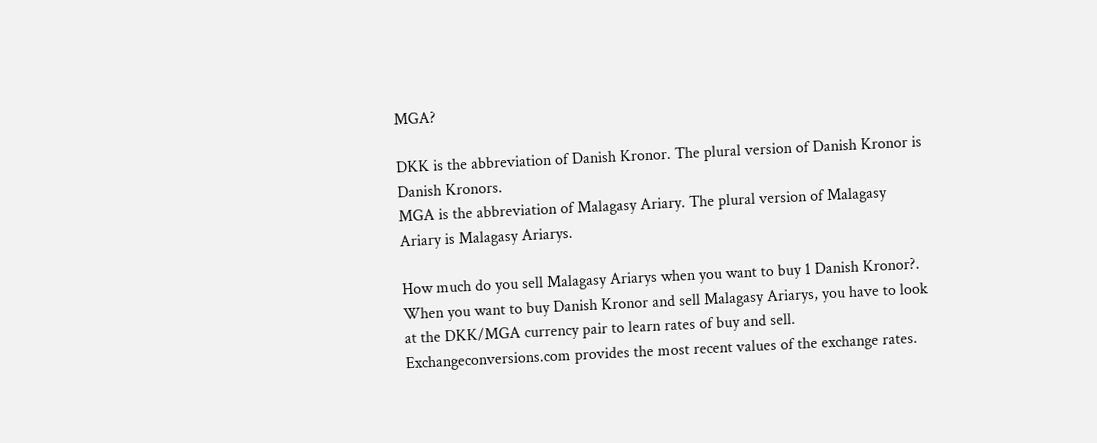MGA?

DKK is the abbreviation of Danish Kronor. The plural version of Danish Kronor is Danish Kronors.
MGA is the abbreviation of Malagasy Ariary. The plural version of Malagasy Ariary is Malagasy Ariarys.

How much do you sell Malagasy Ariarys when you want to buy 1 Danish Kronor?. When you want to buy Danish Kronor and sell Malagasy Ariarys, you have to look at the DKK/MGA currency pair to learn rates of buy and sell. Exchangeconversions.com provides the most recent values of the exchange rates.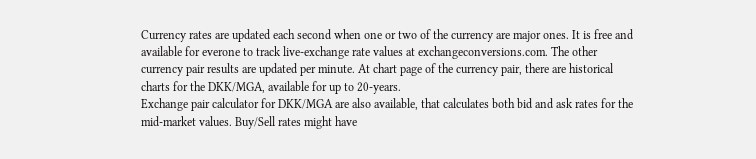Currency rates are updated each second when one or two of the currency are major ones. It is free and available for everone to track live-exchange rate values at exchangeconversions.com. The other currency pair results are updated per minute. At chart page of the currency pair, there are historical charts for the DKK/MGA, available for up to 20-years.
Exchange pair calculator for DKK/MGA are also available, that calculates both bid and ask rates for the mid-market values. Buy/Sell rates might have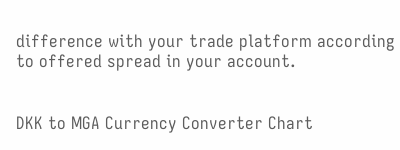difference with your trade platform according to offered spread in your account.


DKK to MGA Currency Converter Chart